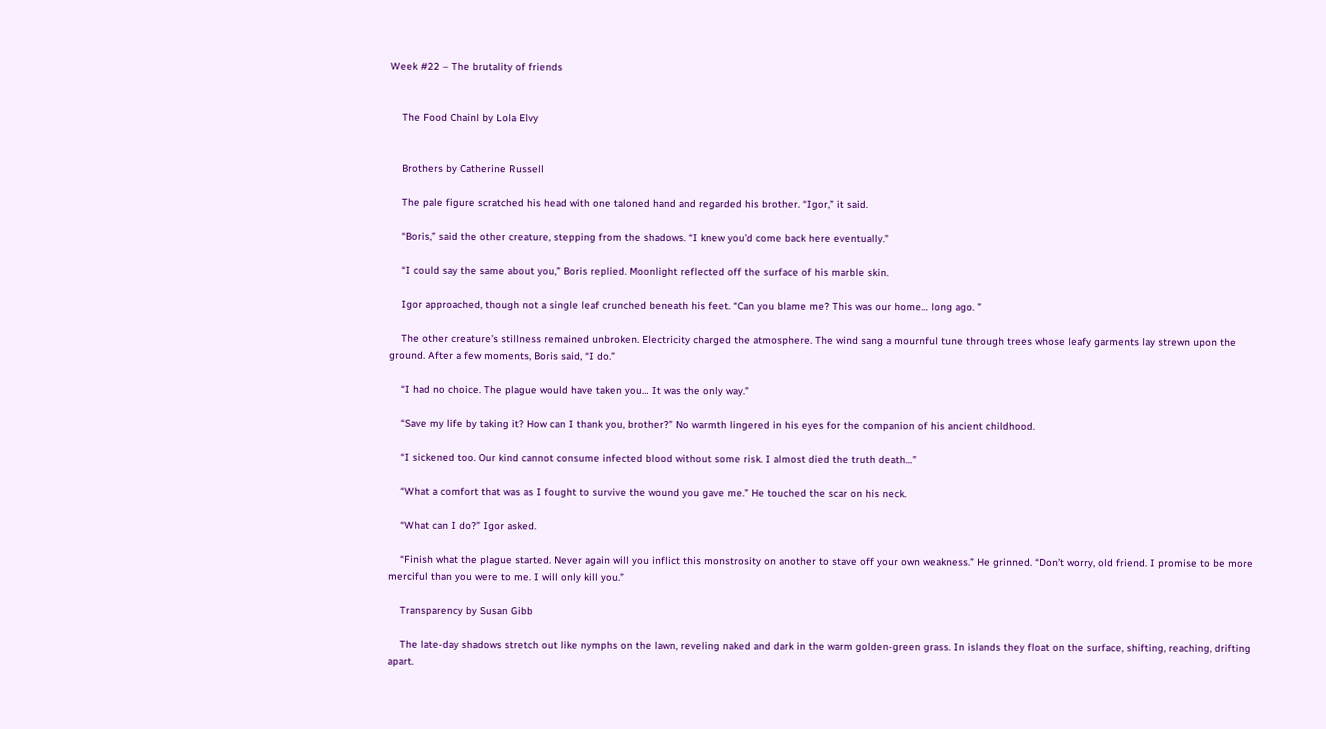Week #22 – The brutality of friends


    The Food Chainl by Lola Elvy


    Brothers by Catherine Russell

    The pale figure scratched his head with one taloned hand and regarded his brother. “Igor,” it said.

    “Boris,” said the other creature, stepping from the shadows. “I knew you’d come back here eventually.”

    “I could say the same about you,” Boris replied. Moonlight reflected off the surface of his marble skin.

    Igor approached, though not a single leaf crunched beneath his feet. “Can you blame me? This was our home… long ago. ”

    The other creature’s stillness remained unbroken. Electricity charged the atmosphere. The wind sang a mournful tune through trees whose leafy garments lay strewn upon the ground. After a few moments, Boris said, “I do.”

    “I had no choice. The plague would have taken you… It was the only way.”

    “Save my life by taking it? How can I thank you, brother?” No warmth lingered in his eyes for the companion of his ancient childhood.

    “I sickened too. Our kind cannot consume infected blood without some risk. I almost died the truth death…”

    “What a comfort that was as I fought to survive the wound you gave me.” He touched the scar on his neck.

    “What can I do?” Igor asked.

    “Finish what the plague started. Never again will you inflict this monstrosity on another to stave off your own weakness.” He grinned. “Don’t worry, old friend. I promise to be more merciful than you were to me. I will only kill you.”

    Transparency by Susan Gibb

    The late-day shadows stretch out like nymphs on the lawn, reveling naked and dark in the warm golden-green grass. In islands they float on the surface, shifting, reaching, drifting apart.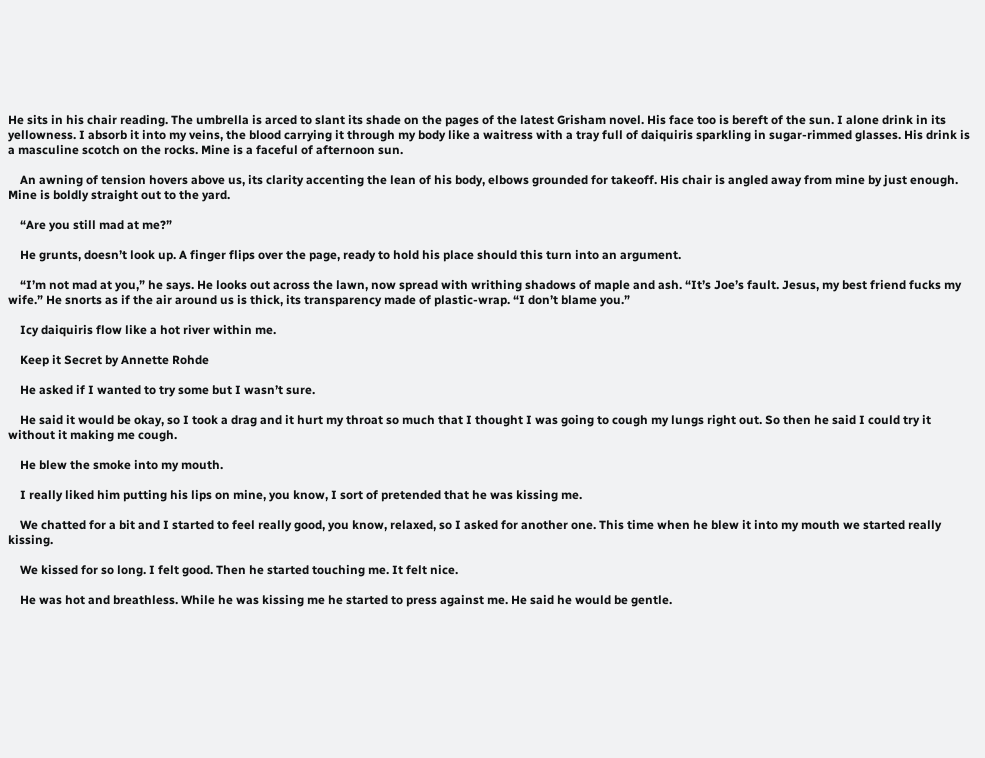He sits in his chair reading. The umbrella is arced to slant its shade on the pages of the latest Grisham novel. His face too is bereft of the sun. I alone drink in its yellowness. I absorb it into my veins, the blood carrying it through my body like a waitress with a tray full of daiquiris sparkling in sugar-rimmed glasses. His drink is a masculine scotch on the rocks. Mine is a faceful of afternoon sun.

    An awning of tension hovers above us, its clarity accenting the lean of his body, elbows grounded for takeoff. His chair is angled away from mine by just enough. Mine is boldly straight out to the yard.

    “Are you still mad at me?”

    He grunts, doesn’t look up. A finger flips over the page, ready to hold his place should this turn into an argument.

    “I’m not mad at you,” he says. He looks out across the lawn, now spread with writhing shadows of maple and ash. “It’s Joe’s fault. Jesus, my best friend fucks my wife.” He snorts as if the air around us is thick, its transparency made of plastic-wrap. “I don’t blame you.”

    Icy daiquiris flow like a hot river within me.

    Keep it Secret by Annette Rohde

    He asked if I wanted to try some but I wasn’t sure.

    He said it would be okay, so I took a drag and it hurt my throat so much that I thought I was going to cough my lungs right out. So then he said I could try it without it making me cough.

    He blew the smoke into my mouth.

    I really liked him putting his lips on mine, you know, I sort of pretended that he was kissing me.

    We chatted for a bit and I started to feel really good, you know, relaxed, so I asked for another one. This time when he blew it into my mouth we started really kissing.

    We kissed for so long. I felt good. Then he started touching me. It felt nice.

    He was hot and breathless. While he was kissing me he started to press against me. He said he would be gentle.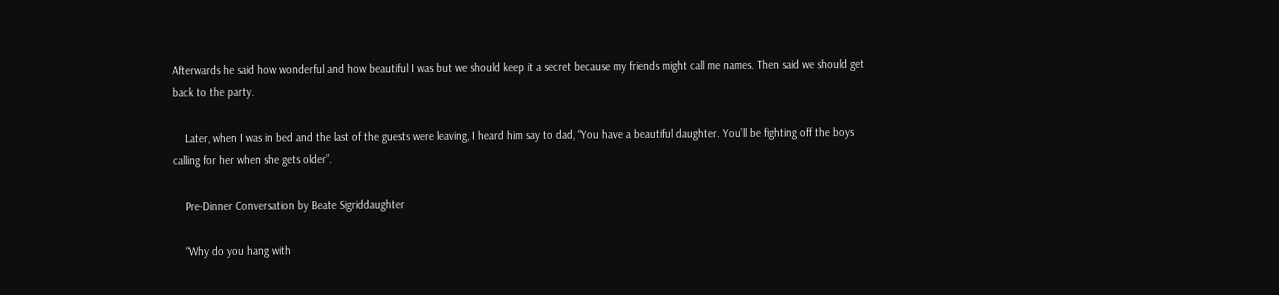Afterwards he said how wonderful and how beautiful I was but we should keep it a secret because my friends might call me names. Then said we should get back to the party.

    Later, when I was in bed and the last of the guests were leaving, I heard him say to dad, “You have a beautiful daughter. You’ll be fighting off the boys calling for her when she gets older”.

    Pre-Dinner Conversation by Beate Sigriddaughter

    “Why do you hang with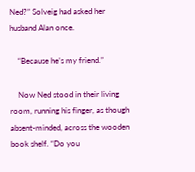Ned?” Solveig had asked her husband Alan once.

    “Because he’s my friend.”

    Now Ned stood in their living room, running his finger, as though absent-minded, across the wooden book shelf. “Do you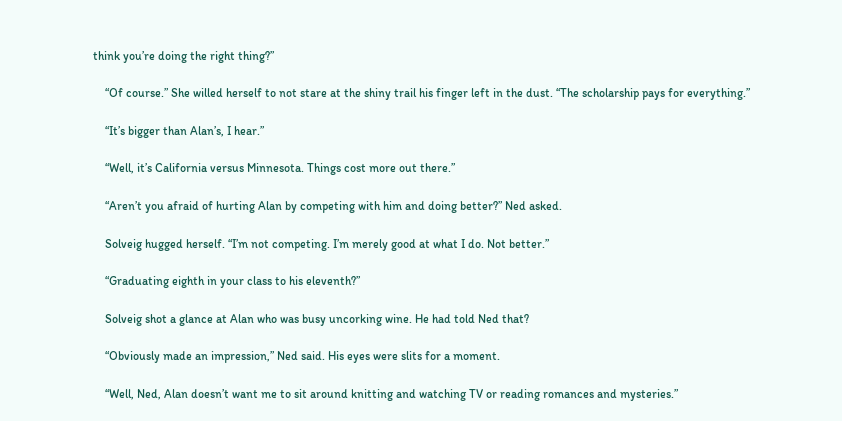think you’re doing the right thing?”

    “Of course.” She willed herself to not stare at the shiny trail his finger left in the dust. “The scholarship pays for everything.”

    “It’s bigger than Alan’s, I hear.”

    “Well, it’s California versus Minnesota. Things cost more out there.”

    “Aren’t you afraid of hurting Alan by competing with him and doing better?” Ned asked.

    Solveig hugged herself. “I’m not competing. I’m merely good at what I do. Not better.”

    “Graduating eighth in your class to his eleventh?”

    Solveig shot a glance at Alan who was busy uncorking wine. He had told Ned that?

    “Obviously made an impression,” Ned said. His eyes were slits for a moment.

    “Well, Ned, Alan doesn’t want me to sit around knitting and watching TV or reading romances and mysteries.”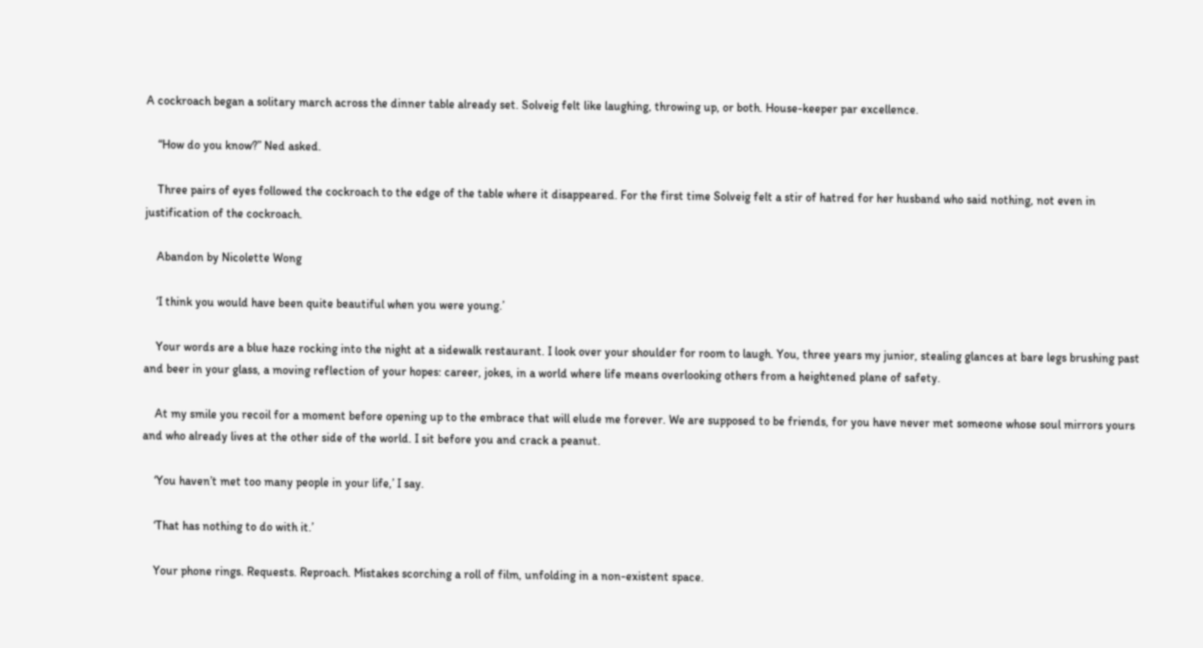A cockroach began a solitary march across the dinner table already set. Solveig felt like laughing, throwing up, or both. House-keeper par excellence.

    “How do you know?” Ned asked.

    Three pairs of eyes followed the cockroach to the edge of the table where it disappeared. For the first time Solveig felt a stir of hatred for her husband who said nothing, not even in justification of the cockroach.

    Abandon by Nicolette Wong

    ‘I think you would have been quite beautiful when you were young.’

    Your words are a blue haze rocking into the night at a sidewalk restaurant. I look over your shoulder for room to laugh. You, three years my junior, stealing glances at bare legs brushing past and beer in your glass, a moving reflection of your hopes: career, jokes, in a world where life means overlooking others from a heightened plane of safety.

    At my smile you recoil for a moment before opening up to the embrace that will elude me forever. We are supposed to be friends, for you have never met someone whose soul mirrors yours and who already lives at the other side of the world. I sit before you and crack a peanut.

    ‘You haven’t met too many people in your life,’ I say.

    ‘That has nothing to do with it.’

    Your phone rings. Requests. Reproach. Mistakes scorching a roll of film, unfolding in a non-existent space.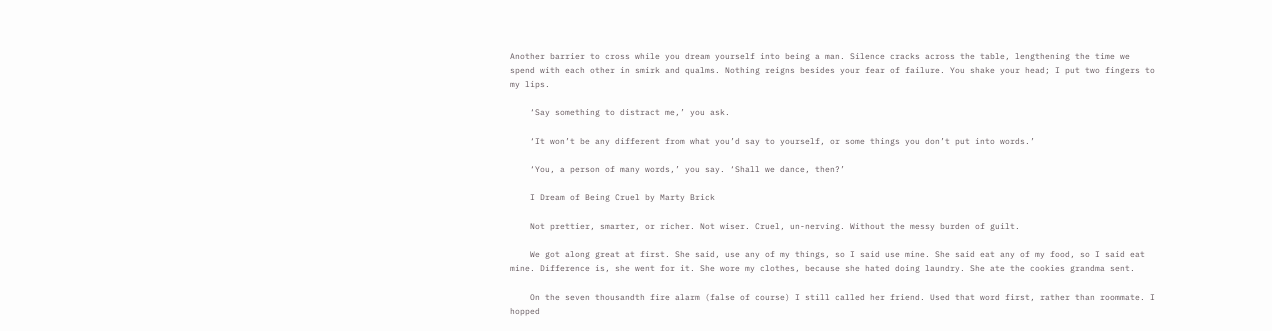Another barrier to cross while you dream yourself into being a man. Silence cracks across the table, lengthening the time we spend with each other in smirk and qualms. Nothing reigns besides your fear of failure. You shake your head; I put two fingers to my lips.

    ‘Say something to distract me,’ you ask.

    ‘It won’t be any different from what you’d say to yourself, or some things you don’t put into words.’

    ‘You, a person of many words,’ you say. ‘Shall we dance, then?’

    I Dream of Being Cruel by Marty Brick

    Not prettier, smarter, or richer. Not wiser. Cruel, un-nerving. Without the messy burden of guilt.

    We got along great at first. She said, use any of my things, so I said use mine. She said eat any of my food, so I said eat mine. Difference is, she went for it. She wore my clothes, because she hated doing laundry. She ate the cookies grandma sent.

    On the seven thousandth fire alarm (false of course) I still called her friend. Used that word first, rather than roommate. I hopped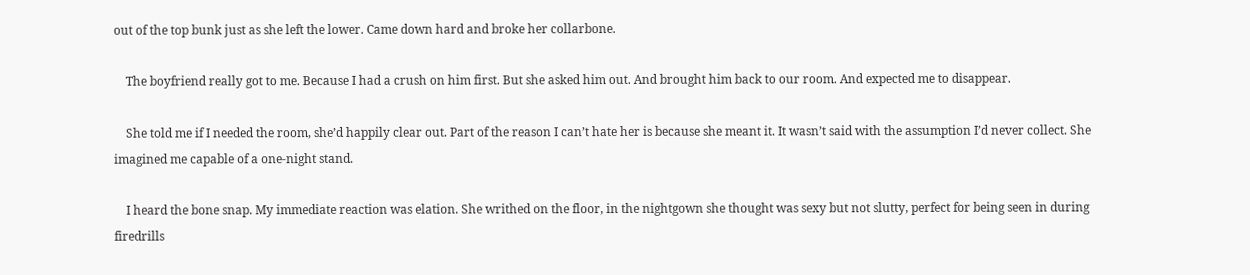out of the top bunk just as she left the lower. Came down hard and broke her collarbone.

    The boyfriend really got to me. Because I had a crush on him first. But she asked him out. And brought him back to our room. And expected me to disappear.

    She told me if I needed the room, she’d happily clear out. Part of the reason I can’t hate her is because she meant it. It wasn’t said with the assumption I’d never collect. She imagined me capable of a one-night stand.

    I heard the bone snap. My immediate reaction was elation. She writhed on the floor, in the nightgown she thought was sexy but not slutty, perfect for being seen in during firedrills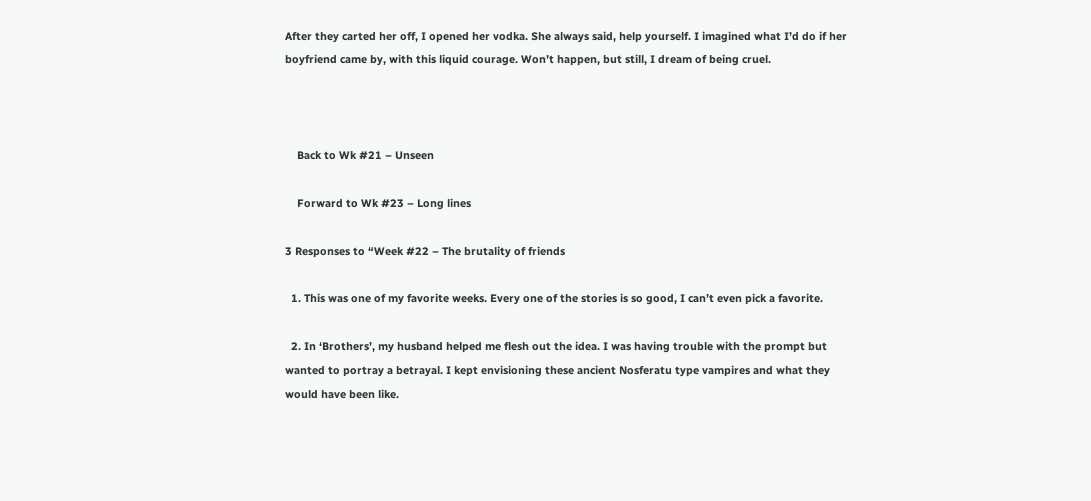After they carted her off, I opened her vodka. She always said, help yourself. I imagined what I’d do if her boyfriend came by, with this liquid courage. Won’t happen, but still, I dream of being cruel.



    Back to Wk #21 – Unseen

    Forward to Wk #23 – Long lines

3 Responses to “Week #22 – The brutality of friends

  1. This was one of my favorite weeks. Every one of the stories is so good, I can’t even pick a favorite.

  2. In ‘Brothers’, my husband helped me flesh out the idea. I was having trouble with the prompt but wanted to portray a betrayal. I kept envisioning these ancient Nosferatu type vampires and what they would have been like.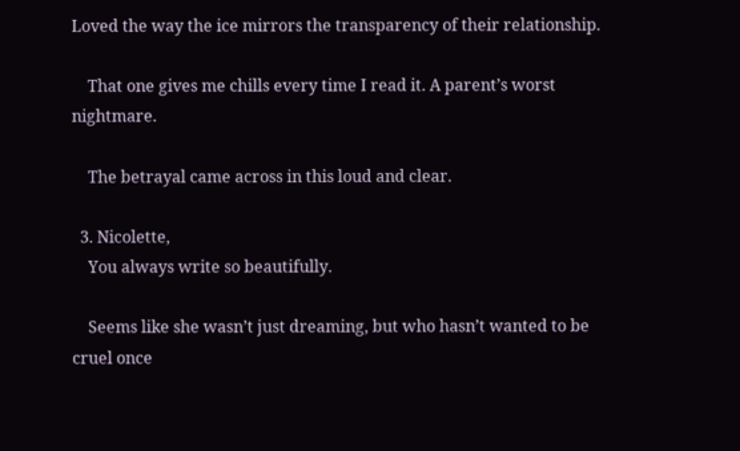Loved the way the ice mirrors the transparency of their relationship.

    That one gives me chills every time I read it. A parent’s worst nightmare.

    The betrayal came across in this loud and clear.

  3. Nicolette,
    You always write so beautifully.

    Seems like she wasn’t just dreaming, but who hasn’t wanted to be cruel once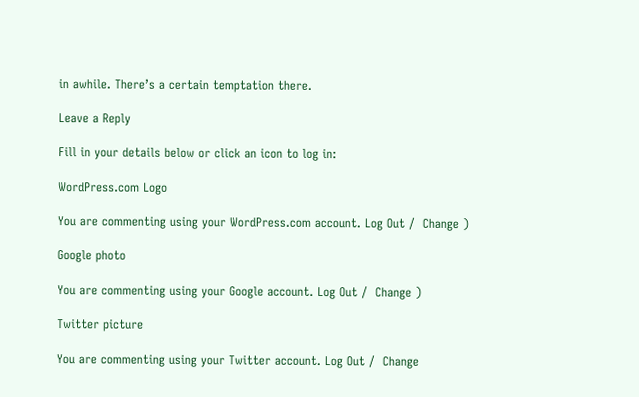in awhile. There’s a certain temptation there.

Leave a Reply

Fill in your details below or click an icon to log in:

WordPress.com Logo

You are commenting using your WordPress.com account. Log Out /  Change )

Google photo

You are commenting using your Google account. Log Out /  Change )

Twitter picture

You are commenting using your Twitter account. Log Out /  Change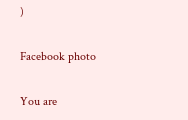)

Facebook photo

You are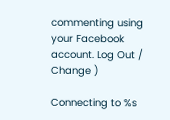commenting using your Facebook account. Log Out /  Change )

Connecting to %s